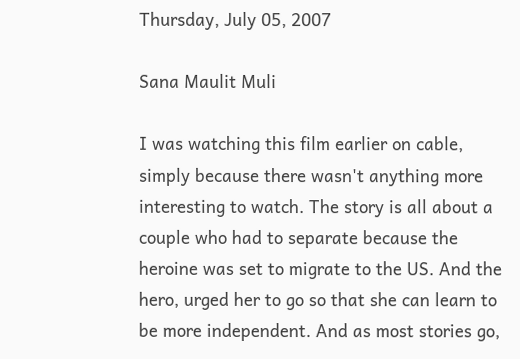Thursday, July 05, 2007

Sana Maulit Muli

I was watching this film earlier on cable, simply because there wasn't anything more interesting to watch. The story is all about a couple who had to separate because the heroine was set to migrate to the US. And the hero, urged her to go so that she can learn to be more independent. And as most stories go,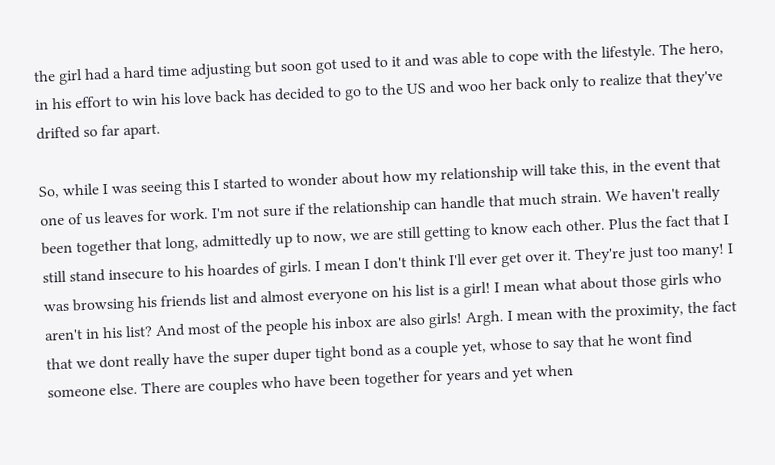the girl had a hard time adjusting but soon got used to it and was able to cope with the lifestyle. The hero, in his effort to win his love back has decided to go to the US and woo her back only to realize that they've drifted so far apart.

So, while I was seeing this I started to wonder about how my relationship will take this, in the event that one of us leaves for work. I'm not sure if the relationship can handle that much strain. We haven't really been together that long, admittedly up to now, we are still getting to know each other. Plus the fact that I still stand insecure to his hoardes of girls. I mean I don't think I'll ever get over it. They're just too many! I was browsing his friends list and almost everyone on his list is a girl! I mean what about those girls who aren't in his list? And most of the people his inbox are also girls! Argh. I mean with the proximity, the fact that we dont really have the super duper tight bond as a couple yet, whose to say that he wont find someone else. There are couples who have been together for years and yet when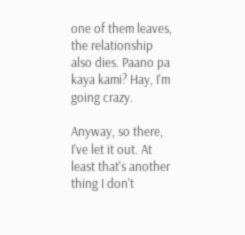one of them leaves, the relationship also dies. Paano pa kaya kami? Hay, I'm going crazy.

Anyway, so there, I've let it out. At least that's another thing I don't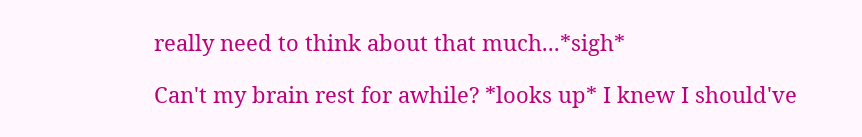really need to think about that much...*sigh*

Can't my brain rest for awhile? *looks up* I knew I should've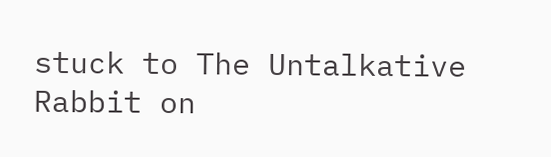stuck to The Untalkative Rabbit on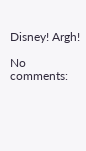Disney! Argh!

No comments: